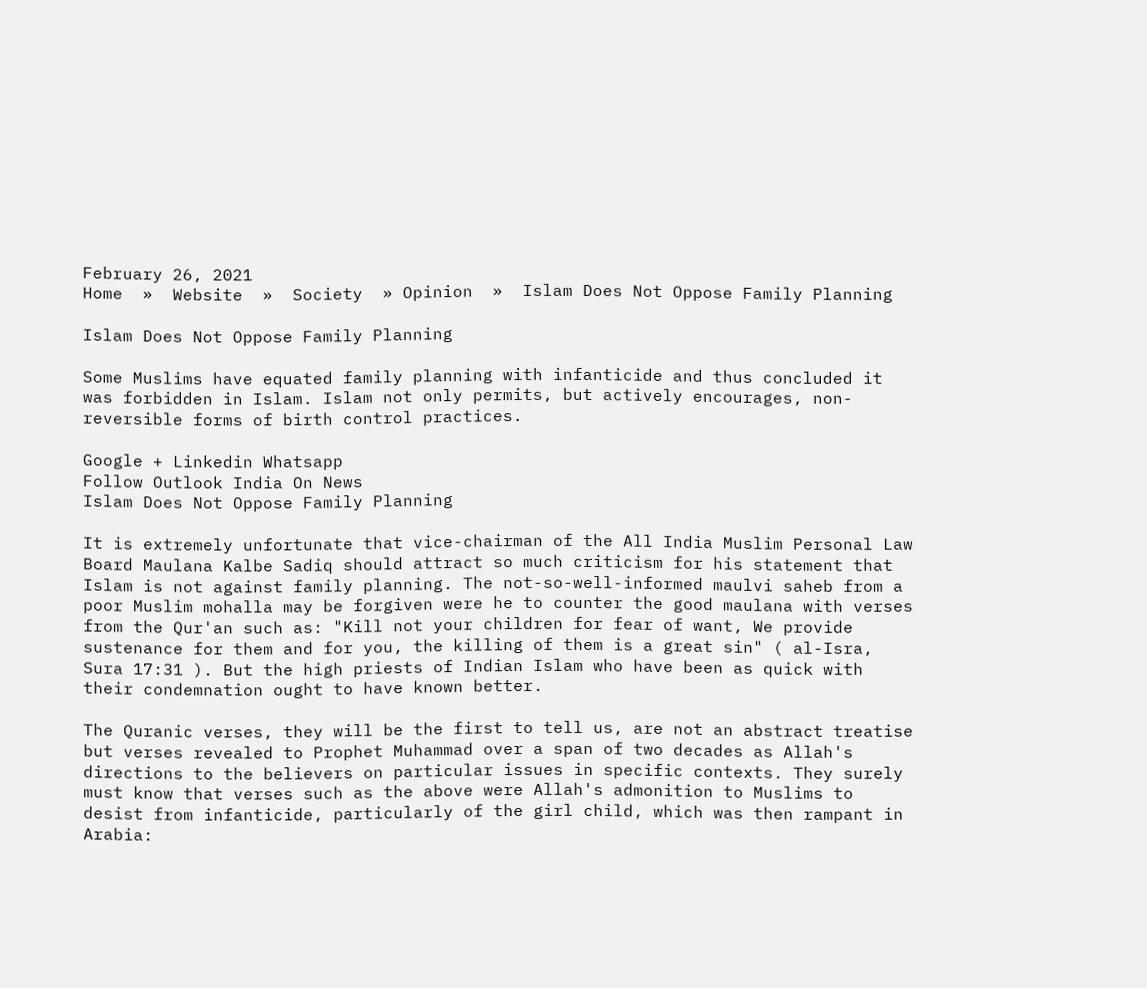February 26, 2021
Home  »  Website  »  Society  » Opinion  »  Islam Does Not Oppose Family Planning

Islam Does Not Oppose Family Planning

Some Muslims have equated family planning with infanticide and thus concluded it was forbidden in Islam. Islam not only permits, but actively encourages, non-reversible forms of birth control practices.

Google + Linkedin Whatsapp
Follow Outlook India On News
Islam Does Not Oppose Family Planning

It is extremely unfortunate that vice-chairman of the All India Muslim Personal Law Board Maulana Kalbe Sadiq should attract so much criticism for his statement that Islam is not against family planning. The not-so-well-informed maulvi saheb from a poor Muslim mohalla may be forgiven were he to counter the good maulana with verses from the Qur'an such as: "Kill not your children for fear of want, We provide sustenance for them and for you, the killing of them is a great sin" ( al-Isra, Sura 17:31 ). But the high priests of Indian Islam who have been as quick with their condemnation ought to have known better.

The Quranic verses, they will be the first to tell us, are not an abstract treatise but verses revealed to Prophet Muhammad over a span of two decades as Allah's directions to the believers on particular issues in specific contexts. They surely must know that verses such as the above were Allah's admonition to Muslims to desist from infanticide, particularly of the girl child, which was then rampant in Arabia: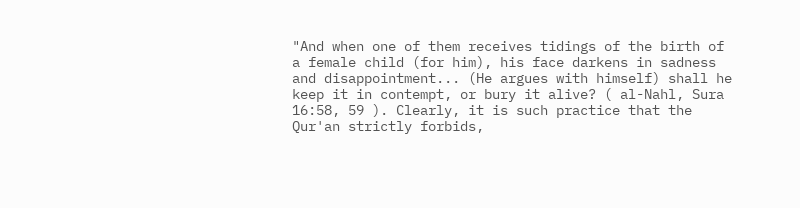"And when one of them receives tidings of the birth of a female child (for him), his face darkens in sadness and disappointment... (He argues with himself) shall he keep it in contempt, or bury it alive? ( al-Nahl, Sura 16:58, 59 ). Clearly, it is such practice that the Qur'an strictly forbids,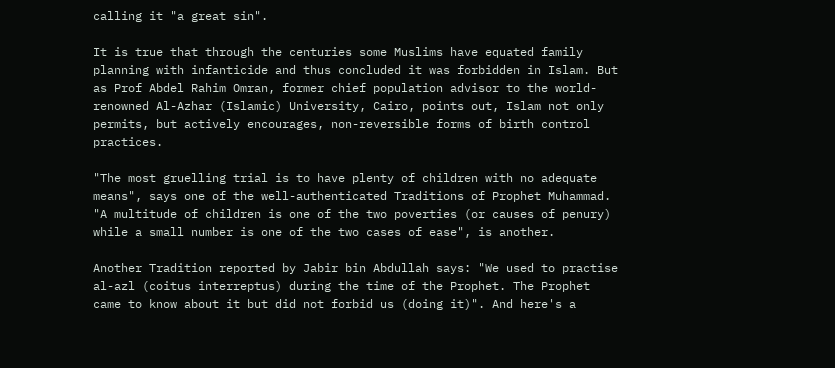calling it "a great sin".

It is true that through the centuries some Muslims have equated family planning with infanticide and thus concluded it was forbidden in Islam. But as Prof Abdel Rahim Omran, former chief population advisor to the world-renowned Al-Azhar (Islamic) University, Cairo, points out, Islam not only permits, but actively encourages, non-reversible forms of birth control practices.

"The most gruelling trial is to have plenty of children with no adequate means", says one of the well-authenticated Traditions of Prophet Muhammad. "A multitude of children is one of the two poverties (or causes of penury) while a small number is one of the two cases of ease", is another.

Another Tradition reported by Jabir bin Abdullah says: "We used to practise al-azl (coitus interreptus) during the time of the Prophet. The Prophet came to know about it but did not forbid us (doing it)". And here's a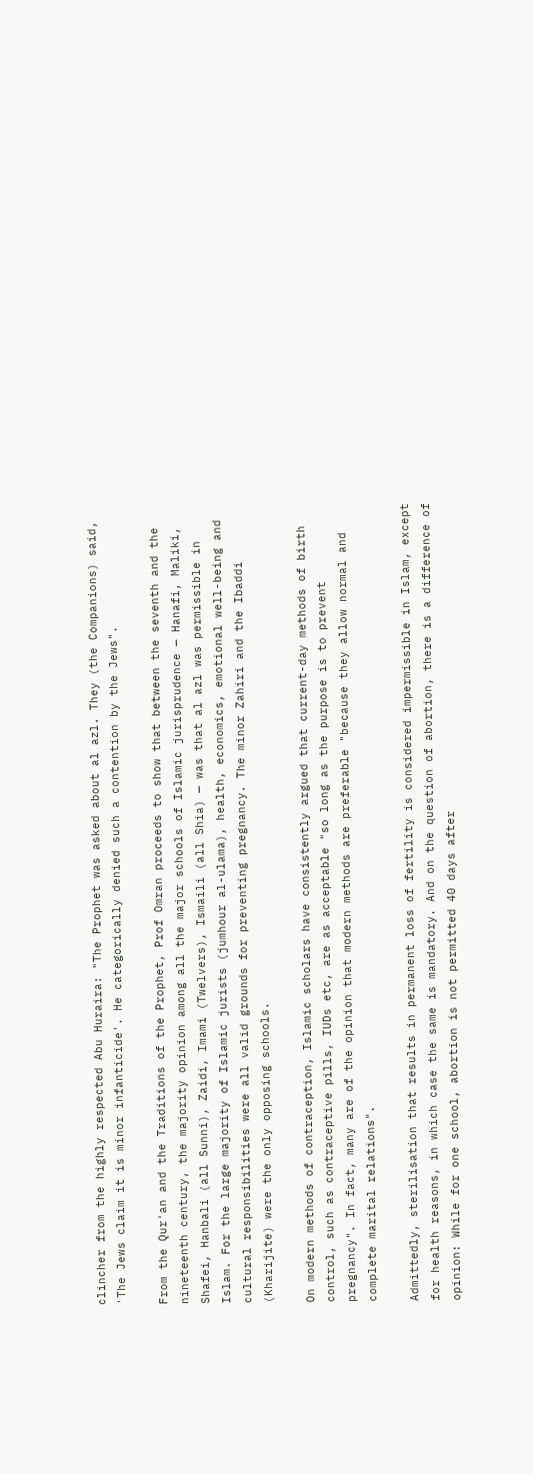clincher from the highly respected Abu Huraira: "The Prophet was asked about al azl. They (the Companions) said, 'The Jews claim it is minor infanticide'. He categorically denied such a contention by the Jews".

From the Qur'an and the Traditions of the Prophet, Prof Omran proceeds to show that between the seventh and the nineteenth century, the majority opinion among all the major schools of Islamic jurisprudence — Hanafi, Maliki, Shafei, Hanbali (all Sunni), Zaidi, Imami (Twelvers), Ismaili (all Shia) — was that al azl was permissible in Islam. For the large majority of Islamic jurists (jumhour al-ulama), health, economics, emotional well-being and cultural responsibilities were all valid grounds for preventing pregnancy. The minor Zahiri and the Ibaddi (Kharijite) were the only opposing schools.

On modern methods of contraception, Islamic scholars have consistently argued that current-day methods of birth control, such as contraceptive pills, IUDs etc, are as acceptable "so long as the purpose is to prevent pregnancy". In fact, many are of the opinion that modern methods are preferable "because they allow normal and complete marital relations".

Admittedly, sterilisation that results in permanent loss of fertility is considered impermissible in Islam, except for health reasons, in which case the same is mandatory. And on the question of abortion, there is a difference of opinion: While for one school, abortion is not permitted 40 days after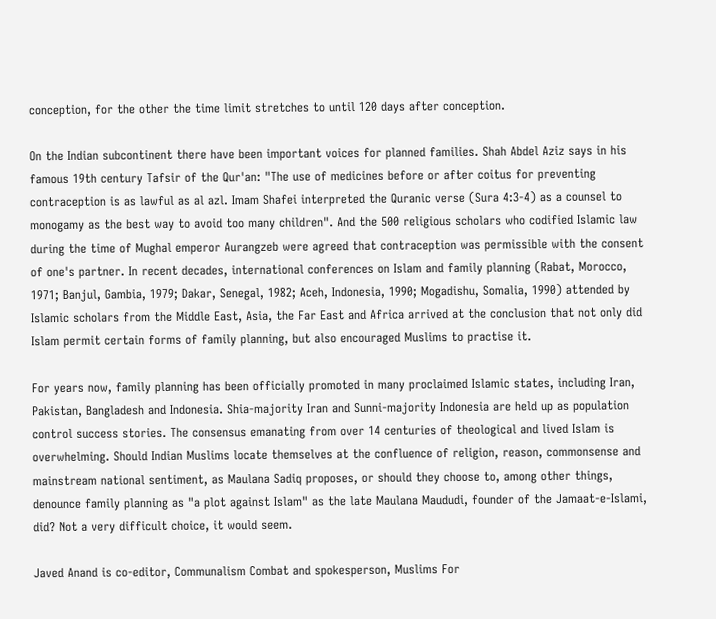conception, for the other the time limit stretches to until 120 days after conception.

On the Indian subcontinent there have been important voices for planned families. Shah Abdel Aziz says in his famous 19th century Tafsir of the Qur'an: "The use of medicines before or after coitus for preventing contraception is as lawful as al azl. Imam Shafei interpreted the Quranic verse (Sura 4:3-4) as a counsel to monogamy as the best way to avoid too many children". And the 500 religious scholars who codified Islamic law during the time of Mughal emperor Aurangzeb were agreed that contraception was permissible with the consent of one's partner. In recent decades, international conferences on Islam and family planning (Rabat, Morocco, 1971; Banjul, Gambia, 1979; Dakar, Senegal, 1982; Aceh, Indonesia, 1990; Mogadishu, Somalia, 1990) attended by Islamic scholars from the Middle East, Asia, the Far East and Africa arrived at the conclusion that not only did Islam permit certain forms of family planning, but also encouraged Muslims to practise it.

For years now, family planning has been officially promoted in many proclaimed Islamic states, including Iran, Pakistan, Bangladesh and Indonesia. Shia-majority Iran and Sunni-majority Indonesia are held up as population control success stories. The consensus emanating from over 14 centuries of theological and lived Islam is overwhelming. Should Indian Muslims locate themselves at the confluence of religion, reason, commonsense and mainstream national sentiment, as Maulana Sadiq proposes, or should they choose to, among other things, denounce family planning as "a plot against Islam" as the late Maulana Maududi, founder of the Jamaat-e-Islami, did? Not a very difficult choice, it would seem.

Javed Anand is co-editor, Communalism Combat and spokesperson, Muslims For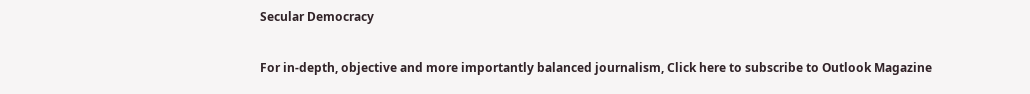Secular Democracy

For in-depth, objective and more importantly balanced journalism, Click here to subscribe to Outlook Magazine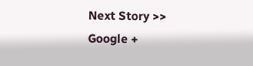Next Story >>
Google +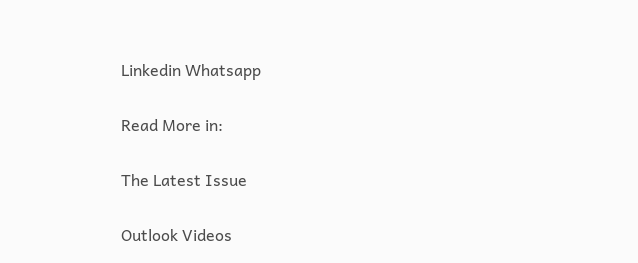Linkedin Whatsapp

Read More in:

The Latest Issue

Outlook Videos